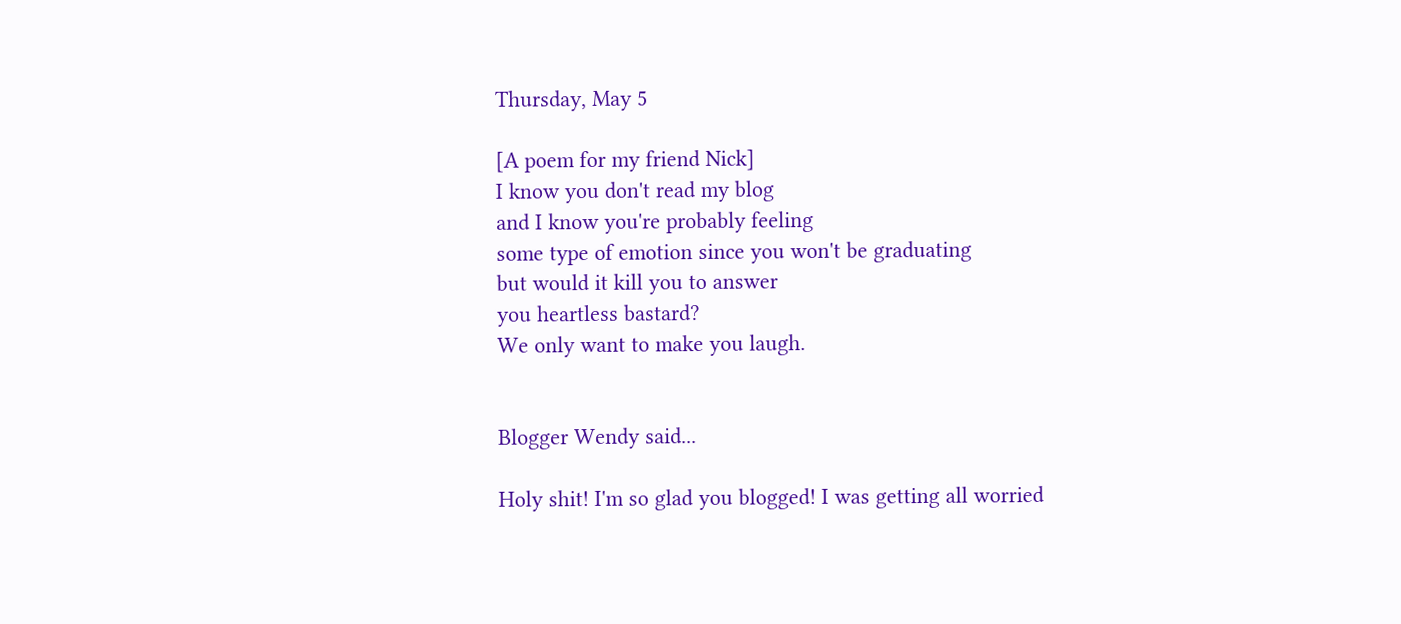Thursday, May 5

[A poem for my friend Nick]
I know you don't read my blog
and I know you're probably feeling
some type of emotion since you won't be graduating
but would it kill you to answer
you heartless bastard?
We only want to make you laugh.


Blogger Wendy said...

Holy shit! I'm so glad you blogged! I was getting all worried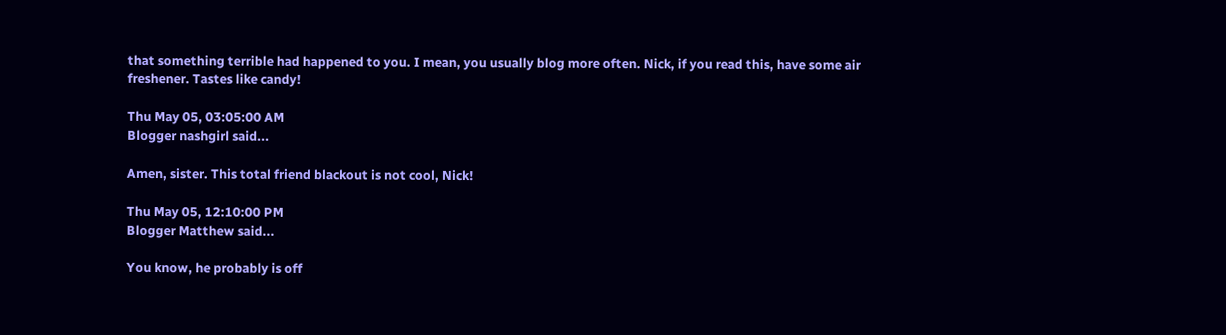that something terrible had happened to you. I mean, you usually blog more often. Nick, if you read this, have some air freshener. Tastes like candy!

Thu May 05, 03:05:00 AM
Blogger nashgirl said...

Amen, sister. This total friend blackout is not cool, Nick!

Thu May 05, 12:10:00 PM
Blogger Matthew said...

You know, he probably is off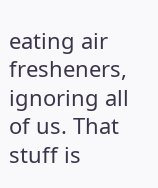eating air fresheners, ignoring all of us. That stuff is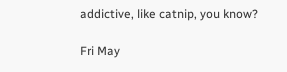addictive, like catnip, you know?

Fri May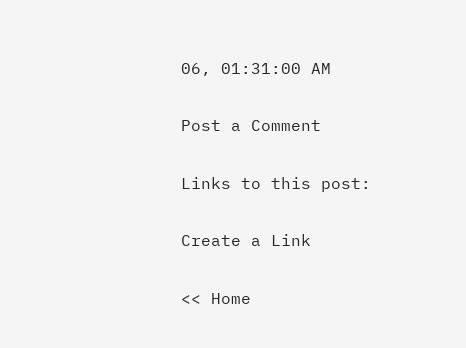06, 01:31:00 AM

Post a Comment

Links to this post:

Create a Link

<< Home